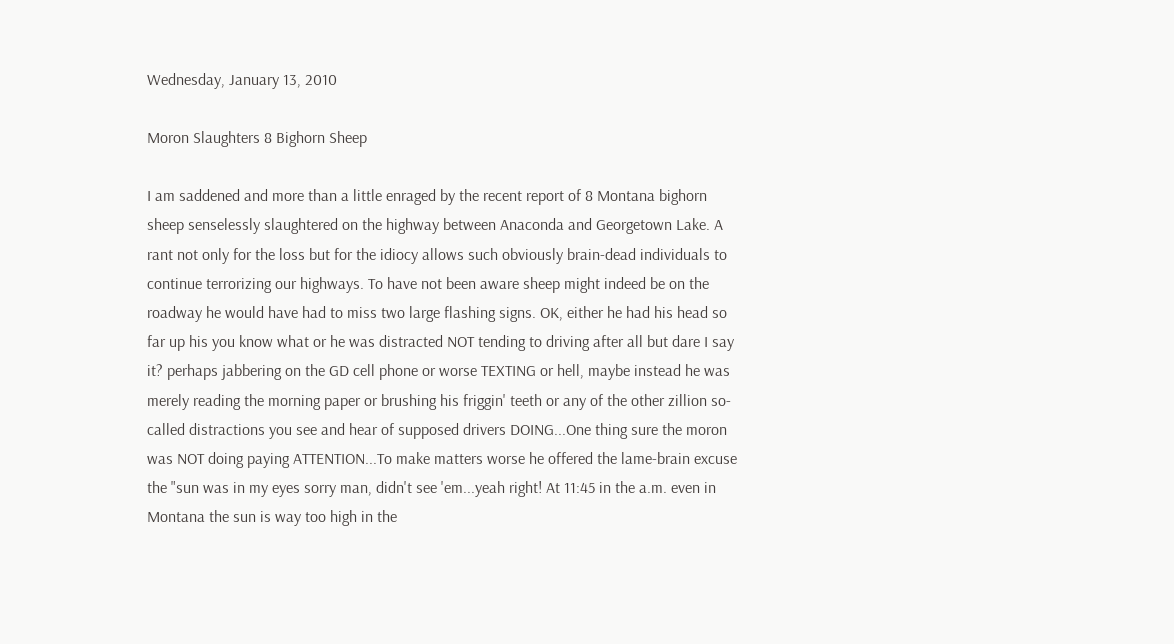Wednesday, January 13, 2010

Moron Slaughters 8 Bighorn Sheep

I am saddened and more than a little enraged by the recent report of 8 Montana bighorn sheep senselessly slaughtered on the highway between Anaconda and Georgetown Lake. A rant not only for the loss but for the idiocy allows such obviously brain-dead individuals to continue terrorizing our highways. To have not been aware sheep might indeed be on the roadway he would have had to miss two large flashing signs. OK, either he had his head so far up his you know what or he was distracted NOT tending to driving after all but dare I say it? perhaps jabbering on the GD cell phone or worse TEXTING or hell, maybe instead he was merely reading the morning paper or brushing his friggin' teeth or any of the other zillion so-called distractions you see and hear of supposed drivers DOING...One thing sure the moron was NOT doing paying ATTENTION...To make matters worse he offered the lame-brain excuse the "sun was in my eyes sorry man, didn't see 'em...yeah right! At 11:45 in the a.m. even in Montana the sun is way too high in the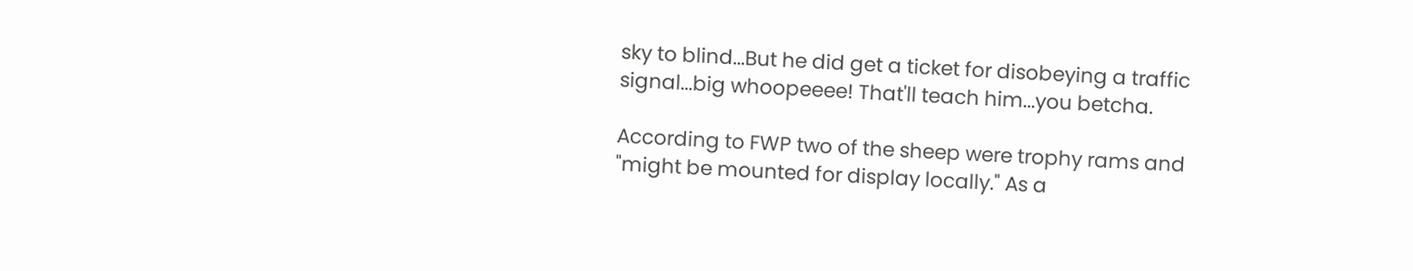sky to blind...But he did get a ticket for disobeying a traffic signal...big whoopeeee! That'll teach him...you betcha.

According to FWP two of the sheep were trophy rams and "might be mounted for display locally." As a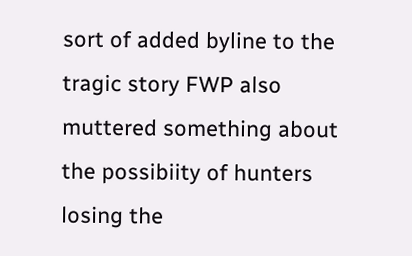sort of added byline to the tragic story FWP also muttered something about the possibiity of hunters losing the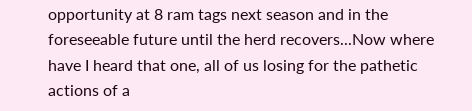opportunity at 8 ram tags next season and in the foreseeable future until the herd recovers...Now where have I heard that one, all of us losing for the pathetic actions of a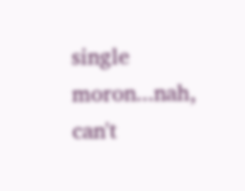single moron...nah, can't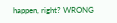happen, right? WRONG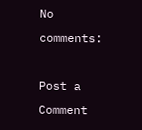No comments:

Post a Comment